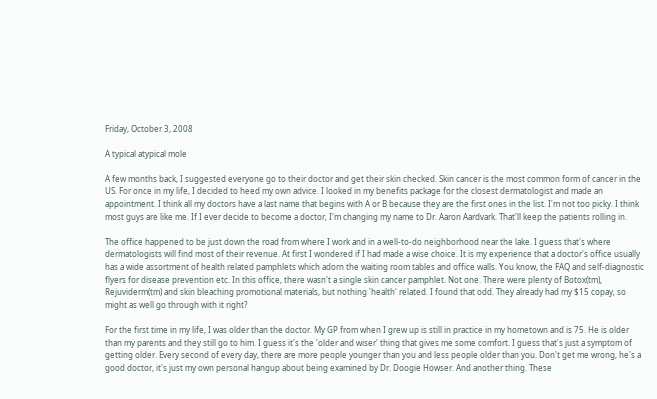Friday, October 3, 2008

A typical atypical mole

A few months back, I suggested everyone go to their doctor and get their skin checked. Skin cancer is the most common form of cancer in the US. For once in my life, I decided to heed my own advice. I looked in my benefits package for the closest dermatologist and made an appointment. I think all my doctors have a last name that begins with A or B because they are the first ones in the list. I'm not too picky. I think most guys are like me. If I ever decide to become a doctor, I'm changing my name to Dr. Aaron Aardvark. That'll keep the patients rolling in.

The office happened to be just down the road from where I work and in a well-to-do neighborhood near the lake. I guess that's where dermatologists will find most of their revenue. At first I wondered if I had made a wise choice. It is my experience that a doctor's office usually has a wide assortment of health related pamphlets which adorn the waiting room tables and office walls. You know, the FAQ and self-diagnostic flyers for disease prevention etc. In this office, there wasn't a single skin cancer pamphlet. Not one. There were plenty of Botox(tm), Rejuviderm(tm) and skin bleaching promotional materials, but nothing 'health' related. I found that odd. They already had my $15 copay, so might as well go through with it right?

For the first time in my life, I was older than the doctor. My GP from when I grew up is still in practice in my hometown and is 75. He is older than my parents and they still go to him. I guess it's the 'older and wiser' thing that gives me some comfort. I guess that's just a symptom of getting older. Every second of every day, there are more people younger than you and less people older than you. Don't get me wrong, he's a good doctor, it's just my own personal hangup about being examined by Dr. Doogie Howser. And another thing. These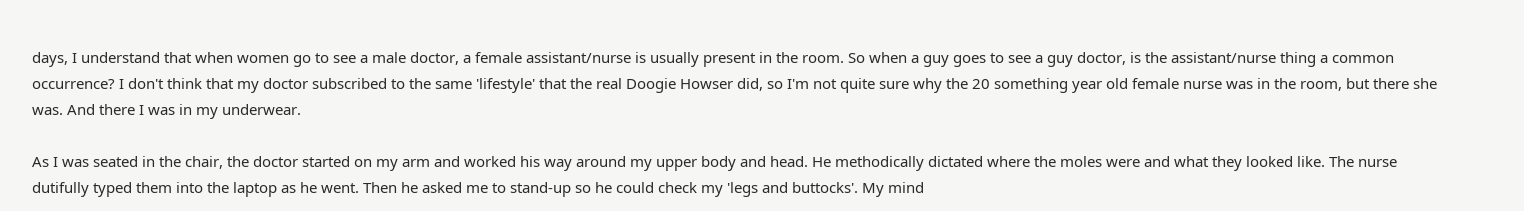days, I understand that when women go to see a male doctor, a female assistant/nurse is usually present in the room. So when a guy goes to see a guy doctor, is the assistant/nurse thing a common occurrence? I don't think that my doctor subscribed to the same 'lifestyle' that the real Doogie Howser did, so I'm not quite sure why the 20 something year old female nurse was in the room, but there she was. And there I was in my underwear.

As I was seated in the chair, the doctor started on my arm and worked his way around my upper body and head. He methodically dictated where the moles were and what they looked like. The nurse dutifully typed them into the laptop as he went. Then he asked me to stand-up so he could check my 'legs and buttocks'. My mind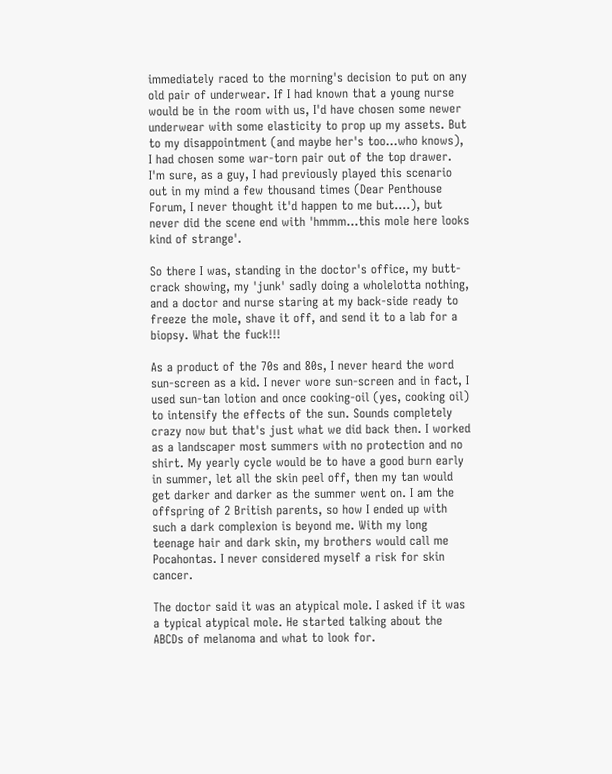immediately raced to the morning's decision to put on any old pair of underwear. If I had known that a young nurse would be in the room with us, I'd have chosen some newer underwear with some elasticity to prop up my assets. But to my disappointment (and maybe her's too...who knows), I had chosen some war-torn pair out of the top drawer. I'm sure, as a guy, I had previously played this scenario out in my mind a few thousand times (Dear Penthouse Forum, I never thought it'd happen to me but....), but never did the scene end with 'hmmm...this mole here looks kind of strange'.

So there I was, standing in the doctor's office, my butt-crack showing, my 'junk' sadly doing a wholelotta nothing, and a doctor and nurse staring at my back-side ready to freeze the mole, shave it off, and send it to a lab for a biopsy. What the fuck!!!

As a product of the 70s and 80s, I never heard the word sun-screen as a kid. I never wore sun-screen and in fact, I used sun-tan lotion and once cooking-oil (yes, cooking oil) to intensify the effects of the sun. Sounds completely crazy now but that's just what we did back then. I worked as a landscaper most summers with no protection and no shirt. My yearly cycle would be to have a good burn early in summer, let all the skin peel off, then my tan would get darker and darker as the summer went on. I am the offspring of 2 British parents, so how I ended up with such a dark complexion is beyond me. With my long teenage hair and dark skin, my brothers would call me Pocahontas. I never considered myself a risk for skin cancer.

The doctor said it was an atypical mole. I asked if it was a typical atypical mole. He started talking about the ABCDs of melanoma and what to look for.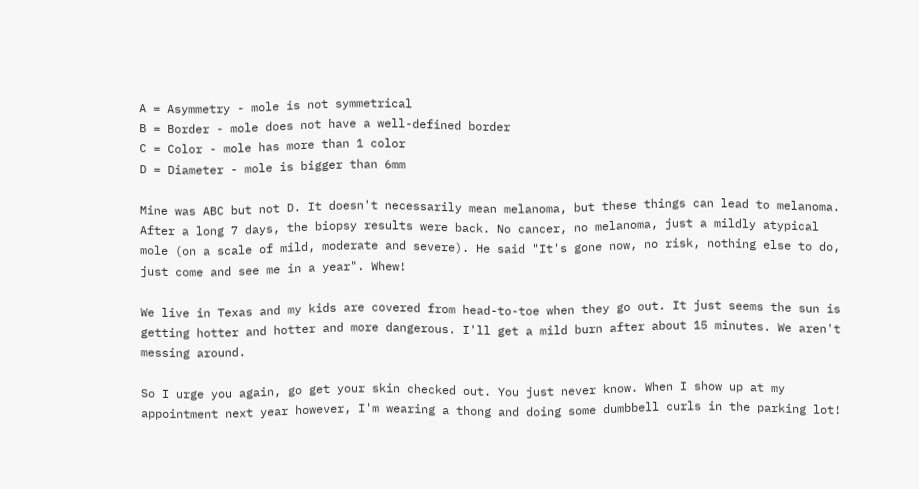A = Asymmetry - mole is not symmetrical
B = Border - mole does not have a well-defined border
C = Color - mole has more than 1 color
D = Diameter - mole is bigger than 6mm

Mine was ABC but not D. It doesn't necessarily mean melanoma, but these things can lead to melanoma. After a long 7 days, the biopsy results were back. No cancer, no melanoma, just a mildly atypical mole (on a scale of mild, moderate and severe). He said "It's gone now, no risk, nothing else to do, just come and see me in a year". Whew!

We live in Texas and my kids are covered from head-to-toe when they go out. It just seems the sun is getting hotter and hotter and more dangerous. I'll get a mild burn after about 15 minutes. We aren't messing around.

So I urge you again, go get your skin checked out. You just never know. When I show up at my appointment next year however, I'm wearing a thong and doing some dumbbell curls in the parking lot!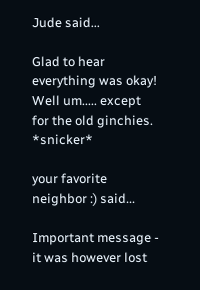Jude said...

Glad to hear everything was okay! Well um..... except for the old ginchies. *snicker*

your favorite neighbor :) said...

Important message - it was however lost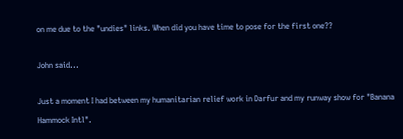on me due to the "undies" links. When did you have time to pose for the first one??

John said...

Just a moment I had between my humanitarian relief work in Darfur and my runway show for "Banana Hammock Intl".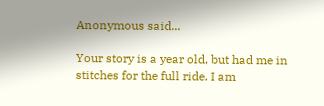Anonymous said...

Your story is a year old, but had me in stitches for the full ride. I am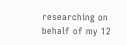researching on behalf of my 12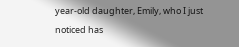year-old daughter, Emily, who I just noticed has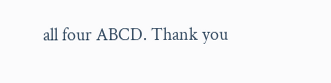all four ABCD. Thank you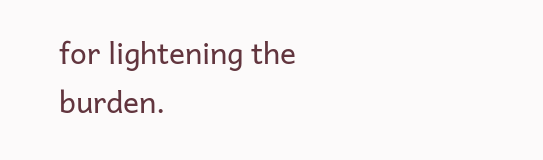for lightening the burden.